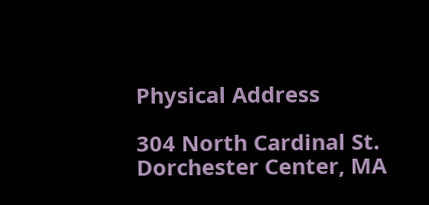Physical Address

304 North Cardinal St.
Dorchester Center, MA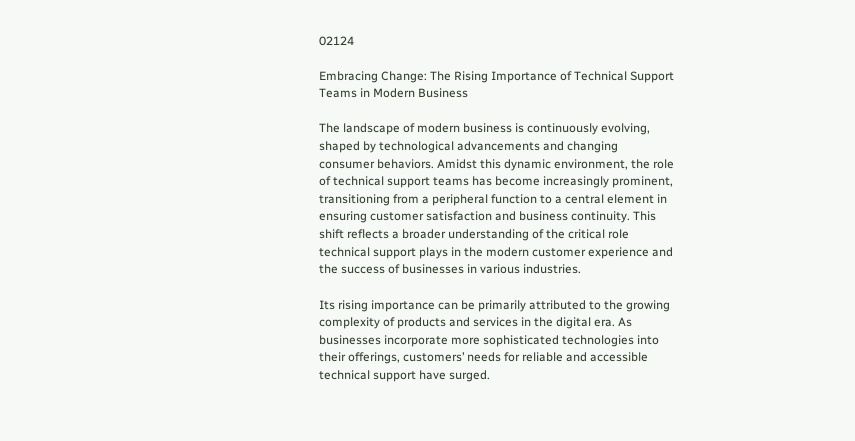02124

Embracing Change: The Rising Importance of Technical Support Teams in Modern Business

The landscape of modern business is continuously evolving, shaped by technological advancements and changing consumer behaviors. Amidst this dynamic environment, the role of technical support teams has become increasingly prominent, transitioning from a peripheral function to a central element in ensuring customer satisfaction and business continuity. This shift reflects a broader understanding of the critical role technical support plays in the modern customer experience and the success of businesses in various industries.

Its rising importance can be primarily attributed to the growing complexity of products and services in the digital era. As businesses incorporate more sophisticated technologies into their offerings, customers’ needs for reliable and accessible technical support have surged.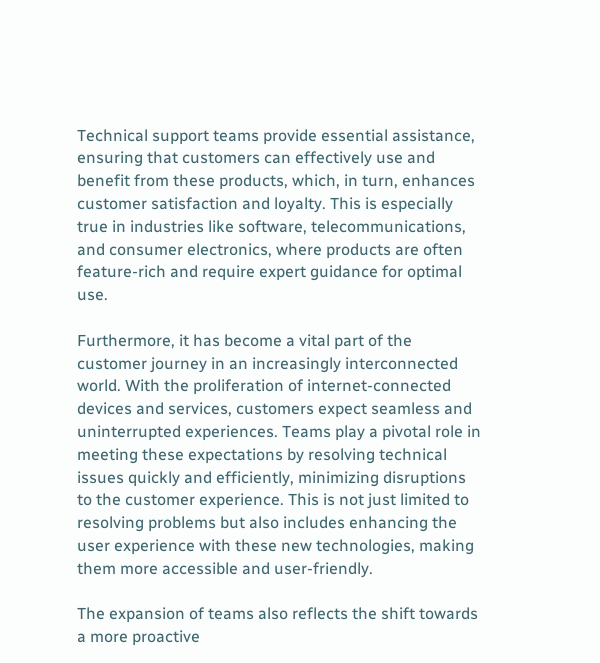Technical support teams provide essential assistance, ensuring that customers can effectively use and benefit from these products, which, in turn, enhances customer satisfaction and loyalty. This is especially true in industries like software, telecommunications, and consumer electronics, where products are often feature-rich and require expert guidance for optimal use.

Furthermore, it has become a vital part of the customer journey in an increasingly interconnected world. With the proliferation of internet-connected devices and services, customers expect seamless and uninterrupted experiences. Teams play a pivotal role in meeting these expectations by resolving technical issues quickly and efficiently, minimizing disruptions to the customer experience. This is not just limited to resolving problems but also includes enhancing the user experience with these new technologies, making them more accessible and user-friendly.

The expansion of teams also reflects the shift towards a more proactive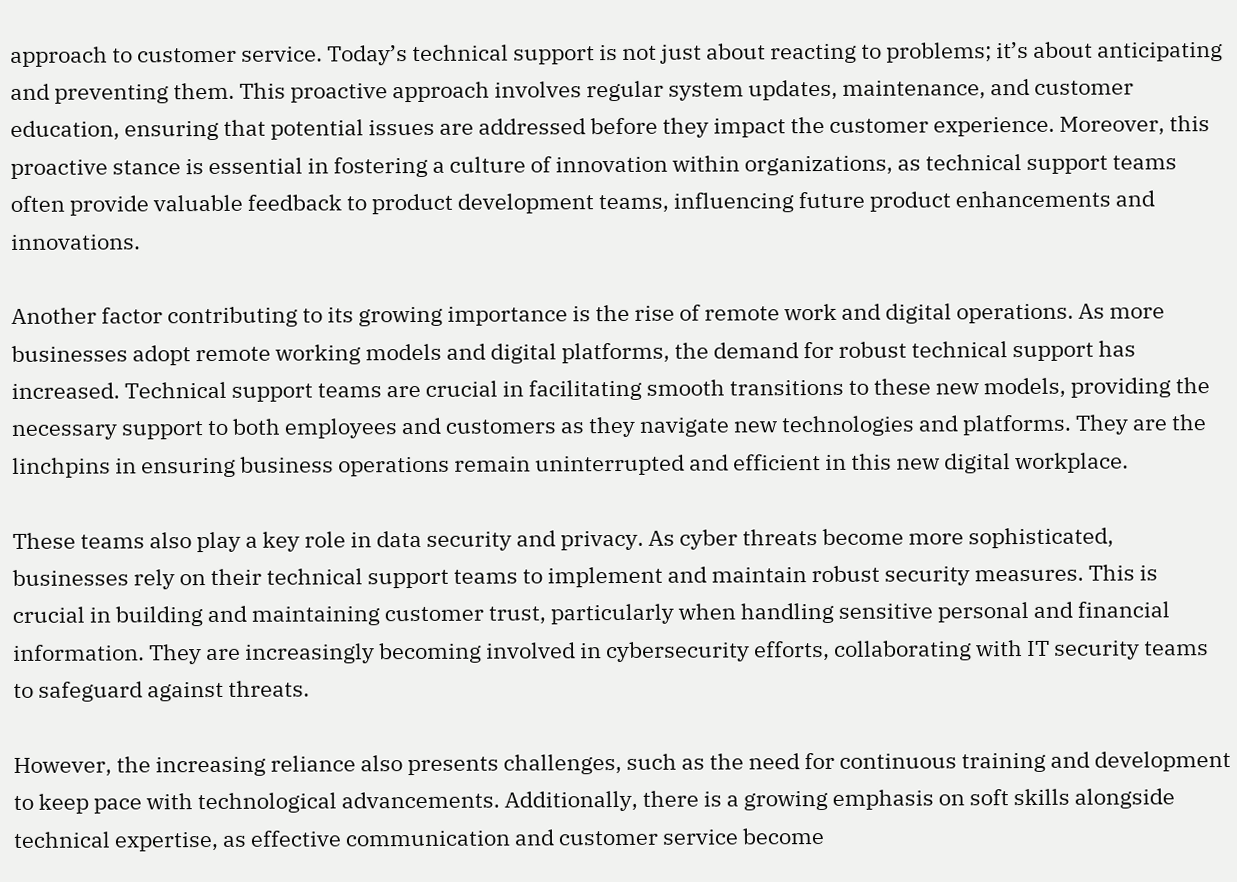approach to customer service. Today’s technical support is not just about reacting to problems; it’s about anticipating and preventing them. This proactive approach involves regular system updates, maintenance, and customer education, ensuring that potential issues are addressed before they impact the customer experience. Moreover, this proactive stance is essential in fostering a culture of innovation within organizations, as technical support teams often provide valuable feedback to product development teams, influencing future product enhancements and innovations.

Another factor contributing to its growing importance is the rise of remote work and digital operations. As more businesses adopt remote working models and digital platforms, the demand for robust technical support has increased. Technical support teams are crucial in facilitating smooth transitions to these new models, providing the necessary support to both employees and customers as they navigate new technologies and platforms. They are the linchpins in ensuring business operations remain uninterrupted and efficient in this new digital workplace.

These teams also play a key role in data security and privacy. As cyber threats become more sophisticated, businesses rely on their technical support teams to implement and maintain robust security measures. This is crucial in building and maintaining customer trust, particularly when handling sensitive personal and financial information. They are increasingly becoming involved in cybersecurity efforts, collaborating with IT security teams to safeguard against threats.

However, the increasing reliance also presents challenges, such as the need for continuous training and development to keep pace with technological advancements. Additionally, there is a growing emphasis on soft skills alongside technical expertise, as effective communication and customer service become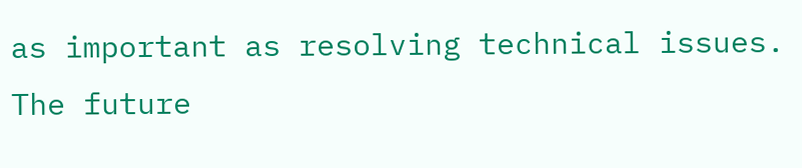as important as resolving technical issues. The future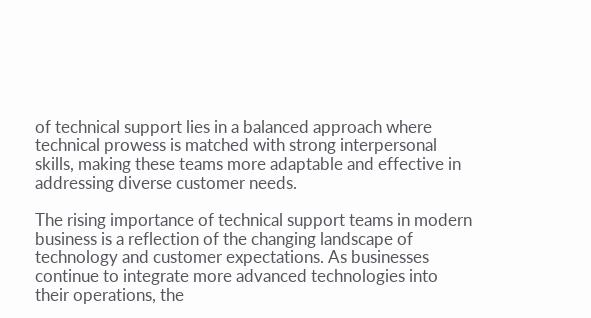of technical support lies in a balanced approach where technical prowess is matched with strong interpersonal skills, making these teams more adaptable and effective in addressing diverse customer needs.

The rising importance of technical support teams in modern business is a reflection of the changing landscape of technology and customer expectations. As businesses continue to integrate more advanced technologies into their operations, the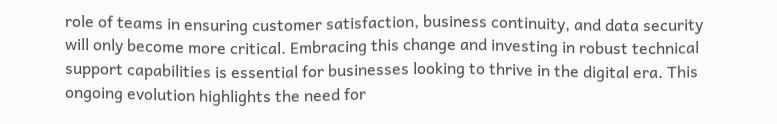role of teams in ensuring customer satisfaction, business continuity, and data security will only become more critical. Embracing this change and investing in robust technical support capabilities is essential for businesses looking to thrive in the digital era. This ongoing evolution highlights the need for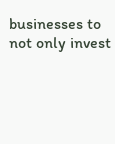businesses to not only invest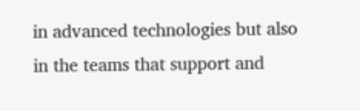in advanced technologies but also in the teams that support and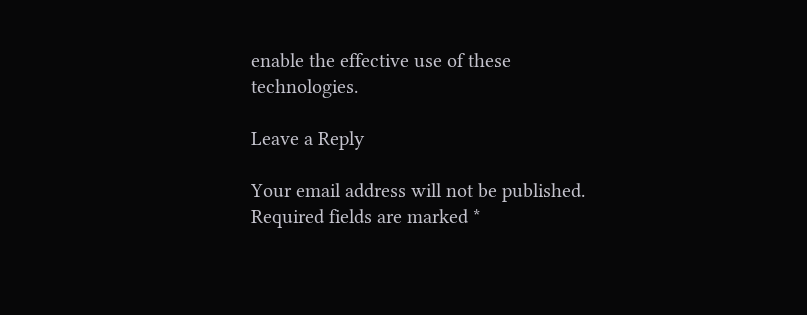enable the effective use of these technologies.

Leave a Reply

Your email address will not be published. Required fields are marked *